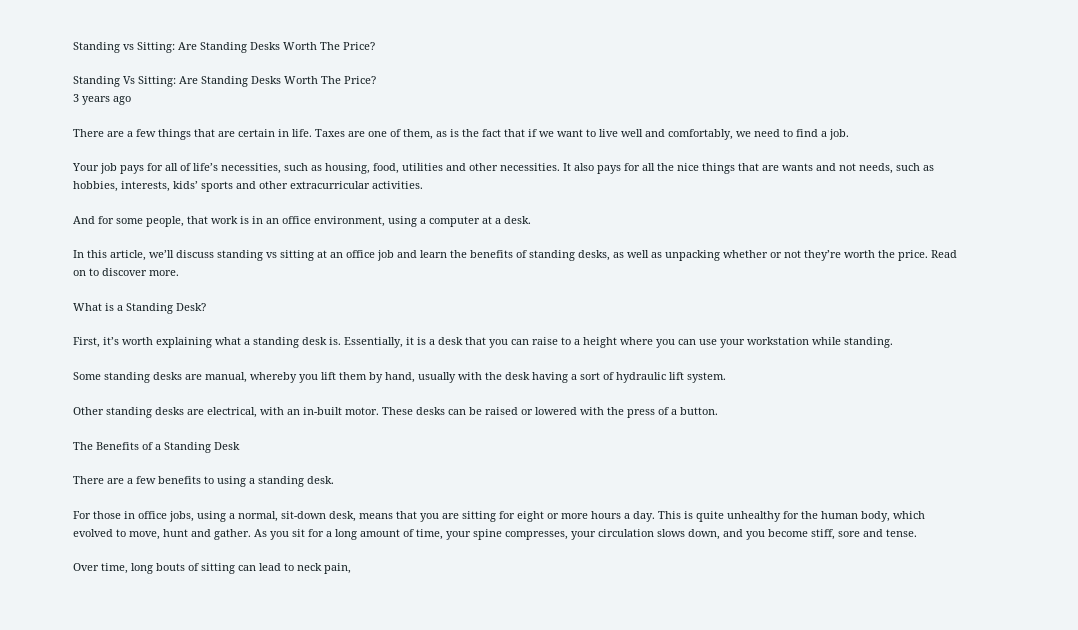Standing vs Sitting: Are Standing Desks Worth The Price?

Standing Vs Sitting: Are Standing Desks Worth The Price?
3 years ago

There are a few things that are certain in life. Taxes are one of them, as is the fact that if we want to live well and comfortably, we need to find a job.

Your job pays for all of life’s necessities, such as housing, food, utilities and other necessities. It also pays for all the nice things that are wants and not needs, such as hobbies, interests, kids’ sports and other extracurricular activities.

And for some people, that work is in an office environment, using a computer at a desk.

In this article, we’ll discuss standing vs sitting at an office job and learn the benefits of standing desks, as well as unpacking whether or not they’re worth the price. Read on to discover more.

What is a Standing Desk?

First, it’s worth explaining what a standing desk is. Essentially, it is a desk that you can raise to a height where you can use your workstation while standing.

Some standing desks are manual, whereby you lift them by hand, usually with the desk having a sort of hydraulic lift system.

Other standing desks are electrical, with an in-built motor. These desks can be raised or lowered with the press of a button.

The Benefits of a Standing Desk

There are a few benefits to using a standing desk.

For those in office jobs, using a normal, sit-down desk, means that you are sitting for eight or more hours a day. This is quite unhealthy for the human body, which evolved to move, hunt and gather. As you sit for a long amount of time, your spine compresses, your circulation slows down, and you become stiff, sore and tense.

Over time, long bouts of sitting can lead to neck pain,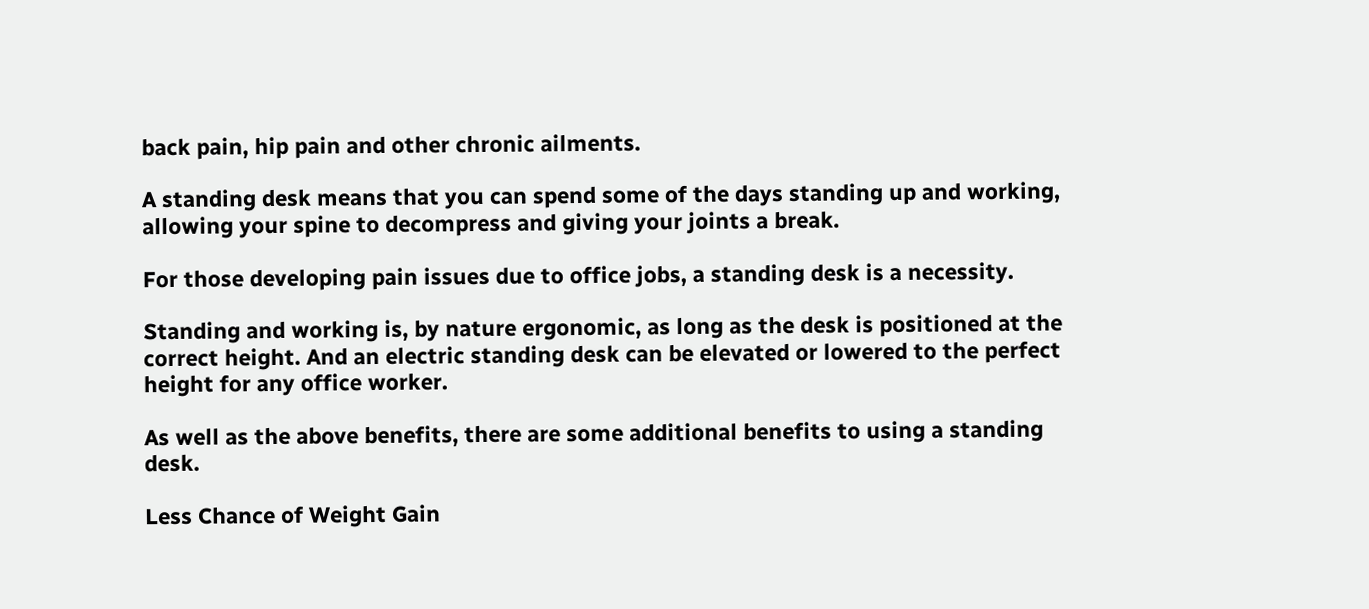back pain, hip pain and other chronic ailments.

A standing desk means that you can spend some of the days standing up and working, allowing your spine to decompress and giving your joints a break.

For those developing pain issues due to office jobs, a standing desk is a necessity.

Standing and working is, by nature ergonomic, as long as the desk is positioned at the correct height. And an electric standing desk can be elevated or lowered to the perfect height for any office worker.

As well as the above benefits, there are some additional benefits to using a standing desk.

Less Chance of Weight Gain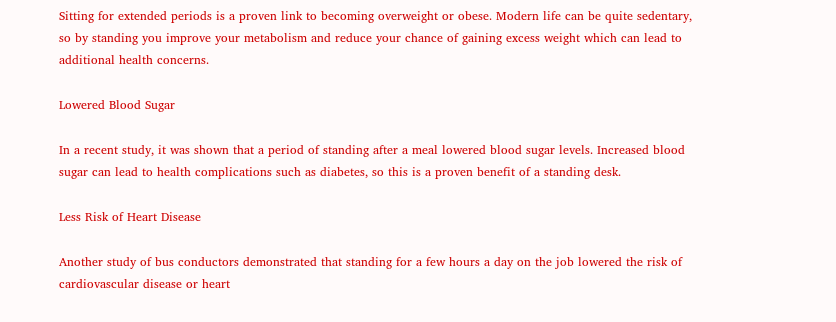Sitting for extended periods is a proven link to becoming overweight or obese. Modern life can be quite sedentary, so by standing you improve your metabolism and reduce your chance of gaining excess weight which can lead to additional health concerns.

Lowered Blood Sugar

In a recent study, it was shown that a period of standing after a meal lowered blood sugar levels. Increased blood sugar can lead to health complications such as diabetes, so this is a proven benefit of a standing desk.

Less Risk of Heart Disease

Another study of bus conductors demonstrated that standing for a few hours a day on the job lowered the risk of cardiovascular disease or heart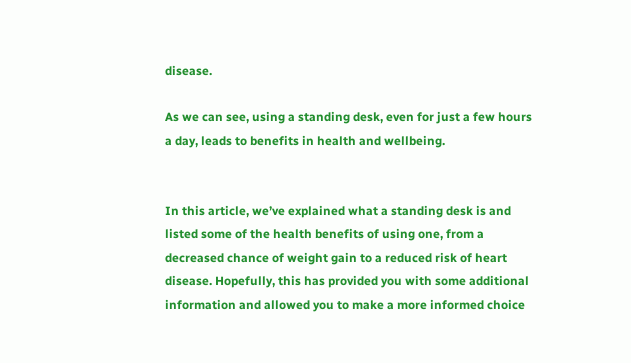disease.

As we can see, using a standing desk, even for just a few hours a day, leads to benefits in health and wellbeing.


In this article, we’ve explained what a standing desk is and listed some of the health benefits of using one, from a decreased chance of weight gain to a reduced risk of heart disease. Hopefully, this has provided you with some additional information and allowed you to make a more informed choice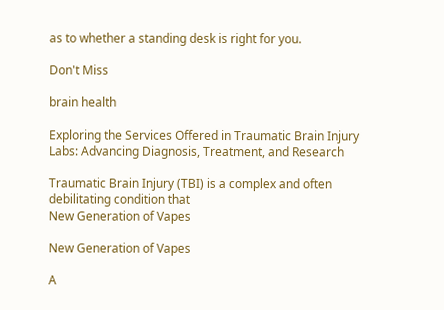as to whether a standing desk is right for you.

Don't Miss

brain health

Exploring the Services Offered in Traumatic Brain Injury Labs: Advancing Diagnosis, Treatment, and Research

Traumatic Brain Injury (TBI) is a complex and often debilitating condition that
New Generation of Vapes

New Generation of Vapes

A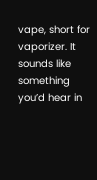vape, short for vaporizer. It sounds like something you’d hear in